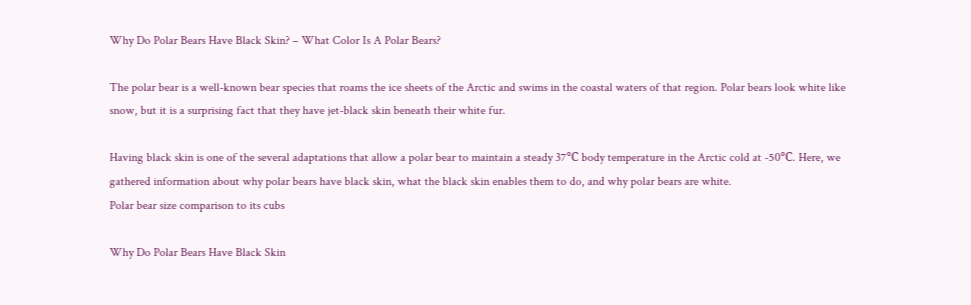Why Do Polar Bears Have Black Skin? – What Color Is A Polar Bears?

The polar bear is a well-known bear species that roams the ice sheets of the Arctic and swims in the coastal waters of that region. Polar bears look white like snow, but it is a surprising fact that they have jet-black skin beneath their white fur.

Having black skin is one of the several adaptations that allow a polar bear to maintain a steady 37℃ body temperature in the Arctic cold at -50℃. Here, we gathered information about why polar bears have black skin, what the black skin enables them to do, and why polar bears are white.
Polar bear size comparison to its cubs

Why Do Polar Bears Have Black Skin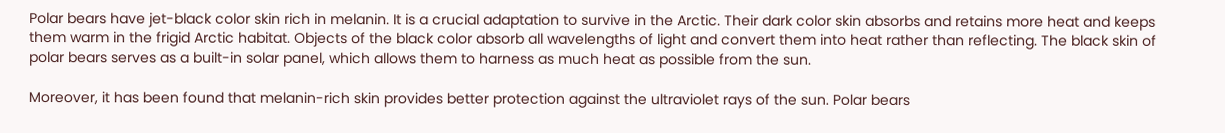Polar bears have jet-black color skin rich in melanin. It is a crucial adaptation to survive in the Arctic. Their dark color skin absorbs and retains more heat and keeps them warm in the frigid Arctic habitat. Objects of the black color absorb all wavelengths of light and convert them into heat rather than reflecting. The black skin of polar bears serves as a built-in solar panel, which allows them to harness as much heat as possible from the sun.

Moreover, it has been found that melanin-rich skin provides better protection against the ultraviolet rays of the sun. Polar bears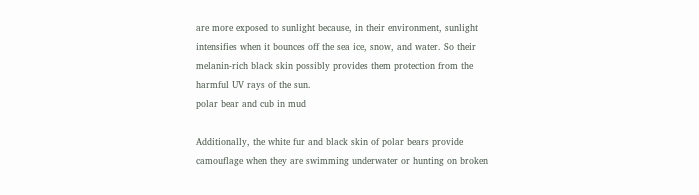are more exposed to sunlight because, in their environment, sunlight intensifies when it bounces off the sea ice, snow, and water. So their melanin-rich black skin possibly provides them protection from the harmful UV rays of the sun.
polar bear and cub in mud

Additionally, the white fur and black skin of polar bears provide camouflage when they are swimming underwater or hunting on broken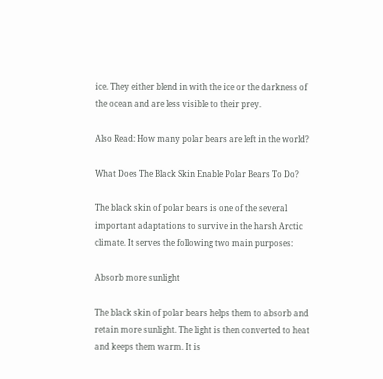ice. They either blend in with the ice or the darkness of the ocean and are less visible to their prey.

Also Read: How many polar bears are left in the world?

What Does The Black Skin Enable Polar Bears To Do?

The black skin of polar bears is one of the several important adaptations to survive in the harsh Arctic climate. It serves the following two main purposes:

Absorb more sunlight

The black skin of polar bears helps them to absorb and retain more sunlight. The light is then converted to heat and keeps them warm. It is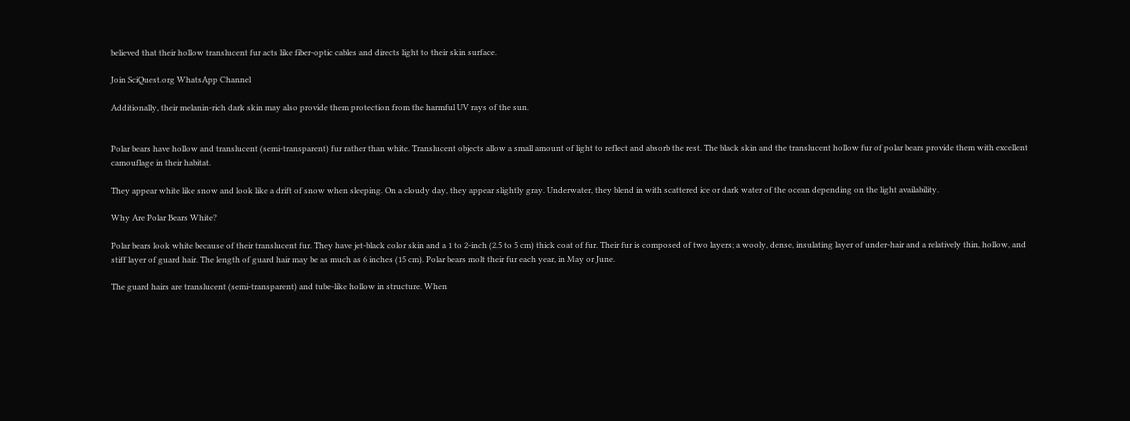believed that their hollow translucent fur acts like fiber-optic cables and directs light to their skin surface.

Join SciQuest.org WhatsApp Channel

Additionally, their melanin-rich dark skin may also provide them protection from the harmful UV rays of the sun.


Polar bears have hollow and translucent (semi-transparent) fur rather than white. Translucent objects allow a small amount of light to reflect and absorb the rest. The black skin and the translucent hollow fur of polar bears provide them with excellent camouflage in their habitat.

They appear white like snow and look like a drift of snow when sleeping. On a cloudy day, they appear slightly gray. Underwater, they blend in with scattered ice or dark water of the ocean depending on the light availability.

Why Are Polar Bears White?

Polar bears look white because of their translucent fur. They have jet-black color skin and a 1 to 2-inch (2.5 to 5 cm) thick coat of fur. Their fur is composed of two layers; a wooly, dense, insulating layer of under-hair and a relatively thin, hollow, and stiff layer of guard hair. The length of guard hair may be as much as 6 inches (15 cm). Polar bears molt their fur each year, in May or June.

The guard hairs are translucent (semi-transparent) and tube-like hollow in structure. When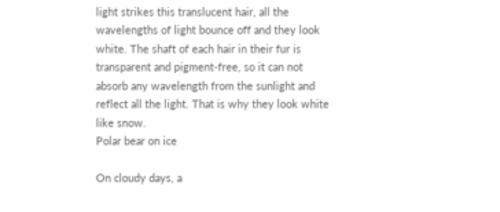light strikes this translucent hair, all the wavelengths of light bounce off and they look white. The shaft of each hair in their fur is transparent and pigment-free, so it can not absorb any wavelength from the sunlight and reflect all the light. That is why they look white like snow.
Polar bear on ice

On cloudy days, a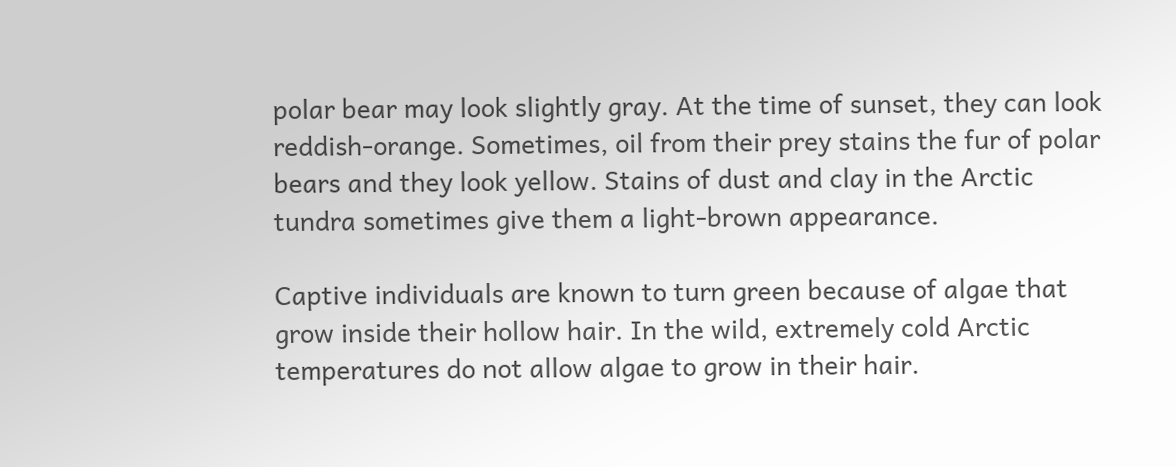polar bear may look slightly gray. At the time of sunset, they can look reddish-orange. Sometimes, oil from their prey stains the fur of polar bears and they look yellow. Stains of dust and clay in the Arctic tundra sometimes give them a light-brown appearance.

Captive individuals are known to turn green because of algae that grow inside their hollow hair. In the wild, extremely cold Arctic temperatures do not allow algae to grow in their hair.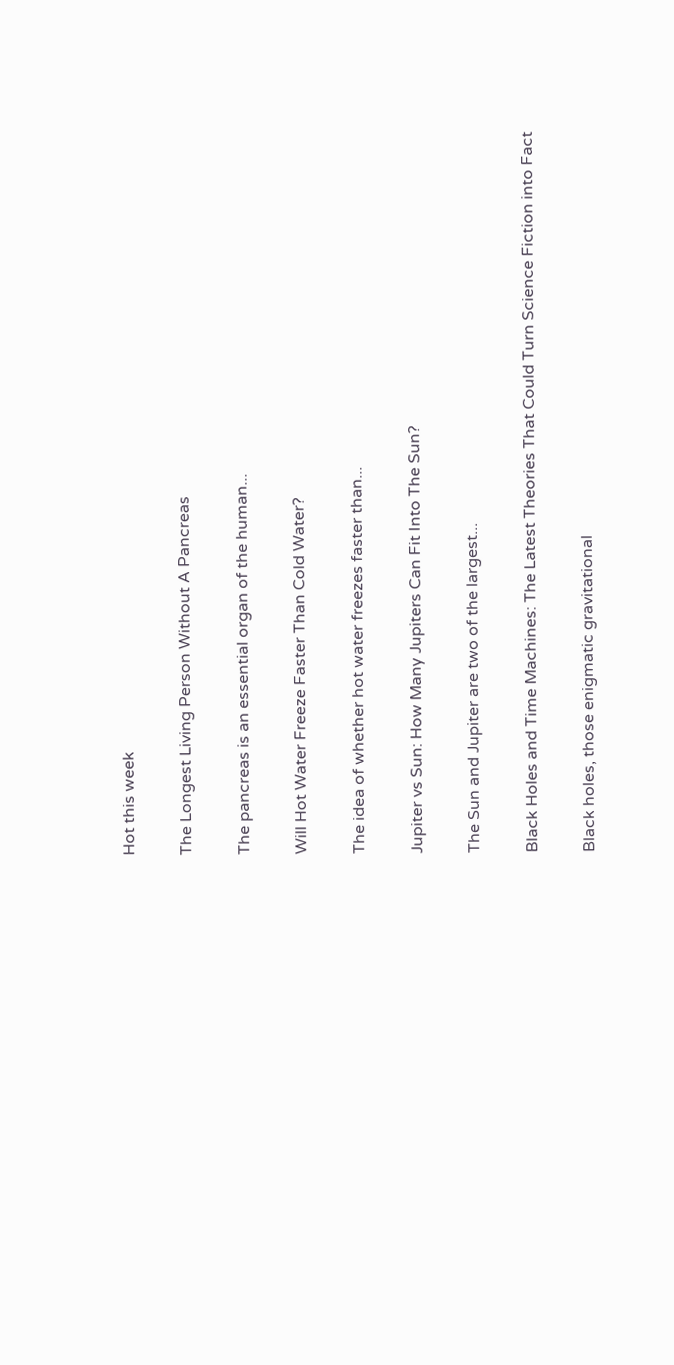Hot this week

The Longest Living Person Without A Pancreas

The pancreas is an essential organ of the human...

Will Hot Water Freeze Faster Than Cold Water?

The idea of whether hot water freezes faster than...

Jupiter vs Sun: How Many Jupiters Can Fit Into The Sun?

The Sun and Jupiter are two of the largest...

Black Holes and Time Machines: The Latest Theories That Could Turn Science Fiction into Fact

Black holes, those enigmatic gravitational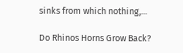sinks from which nothing,...

Do Rhinos Horns Grow Back?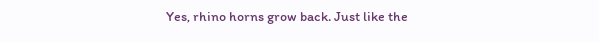Yes, rhino horns grow back. Just like the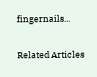fingernails...

Related Articles